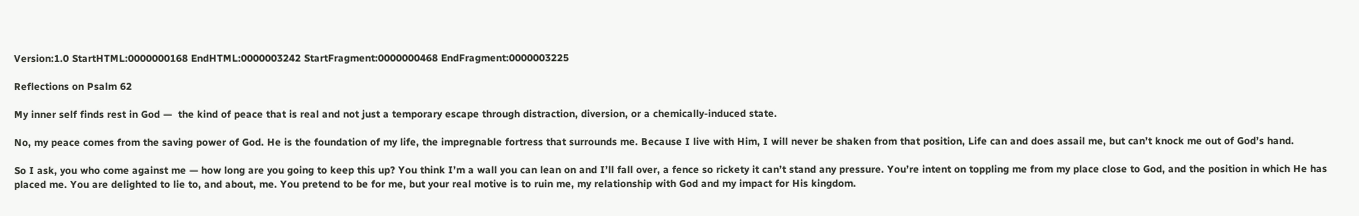Version:1.0 StartHTML:0000000168 EndHTML:0000003242 StartFragment:0000000468 EndFragment:0000003225

Reflections on Psalm 62

My inner self finds rest in God —  the kind of peace that is real and not just a temporary escape through distraction, diversion, or a chemically-induced state.

No, my peace comes from the saving power of God. He is the foundation of my life, the impregnable fortress that surrounds me. Because I live with Him, I will never be shaken from that position, Life can and does assail me, but can’t knock me out of God’s hand.

So I ask, you who come against me — how long are you going to keep this up? You think I’m a wall you can lean on and I’ll fall over, a fence so rickety it can’t stand any pressure. You’re intent on toppling me from my place close to God, and the position in which He has placed me. You are delighted to lie to, and about, me. You pretend to be for me, but your real motive is to ruin me, my relationship with God and my impact for His kingdom.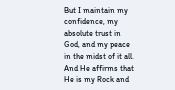But I maintain my confidence, my absolute trust in God, and my peace in the midst of it all. And He affirms that He is my Rock and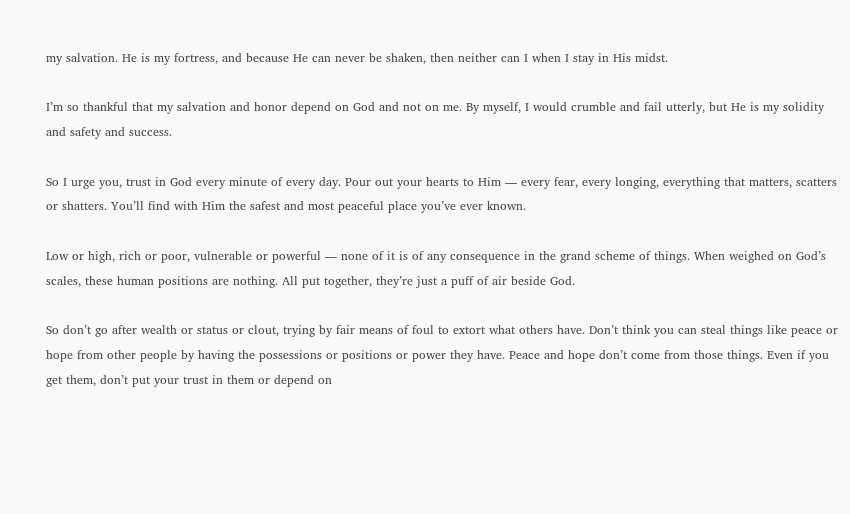my salvation. He is my fortress, and because He can never be shaken, then neither can I when I stay in His midst.

I’m so thankful that my salvation and honor depend on God and not on me. By myself, I would crumble and fail utterly, but He is my solidity and safety and success.

So I urge you, trust in God every minute of every day. Pour out your hearts to Him — every fear, every longing, everything that matters, scatters or shatters. You’ll find with Him the safest and most peaceful place you’ve ever known.

Low or high, rich or poor, vulnerable or powerful — none of it is of any consequence in the grand scheme of things. When weighed on God’s scales, these human positions are nothing. All put together, they’re just a puff of air beside God.

So don’t go after wealth or status or clout, trying by fair means of foul to extort what others have. Don’t think you can steal things like peace or hope from other people by having the possessions or positions or power they have. Peace and hope don’t come from those things. Even if you get them, don’t put your trust in them or depend on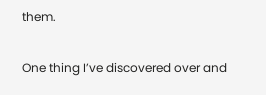them.

One thing I’ve discovered over and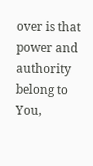over is that power and authority belong to You,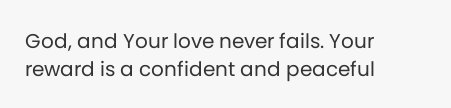God, and Your love never fails. Your reward is a confident and peaceful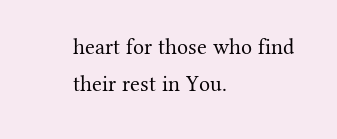heart for those who find their rest in You.